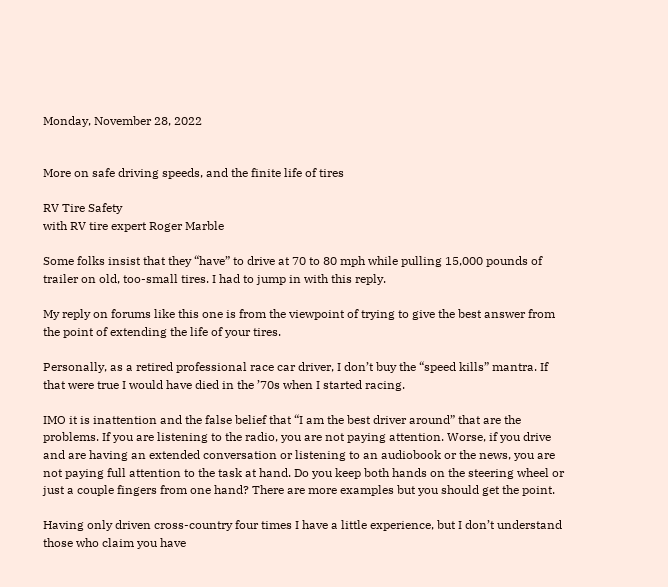Monday, November 28, 2022


More on safe driving speeds, and the finite life of tires

RV Tire Safety
with RV tire expert Roger Marble

Some folks insist that they “have” to drive at 70 to 80 mph while pulling 15,000 pounds of trailer on old, too-small tires. I had to jump in with this reply.

My reply on forums like this one is from the viewpoint of trying to give the best answer from the point of extending the life of your tires.

Personally, as a retired professional race car driver, I don’t buy the “speed kills” mantra. If that were true I would have died in the ’70s when I started racing.

IMO it is inattention and the false belief that “I am the best driver around” that are the problems. If you are listening to the radio, you are not paying attention. Worse, if you drive and are having an extended conversation or listening to an audiobook or the news, you are not paying full attention to the task at hand. Do you keep both hands on the steering wheel or just a couple fingers from one hand? There are more examples but you should get the point.

Having only driven cross-country four times I have a little experience, but I don’t understand those who claim you have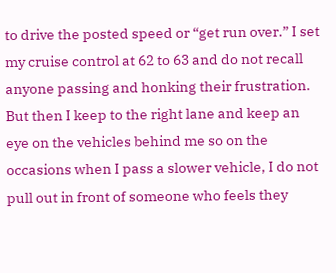to drive the posted speed or “get run over.” I set my cruise control at 62 to 63 and do not recall anyone passing and honking their frustration. But then I keep to the right lane and keep an eye on the vehicles behind me so on the occasions when I pass a slower vehicle, I do not pull out in front of someone who feels they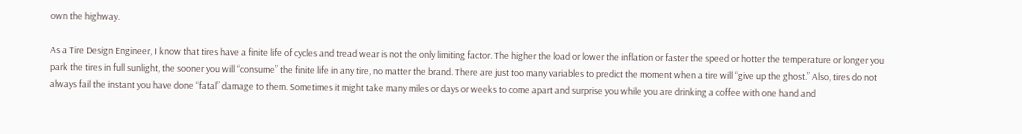own the highway.

As a Tire Design Engineer, I know that tires have a finite life of cycles and tread wear is not the only limiting factor. The higher the load or lower the inflation or faster the speed or hotter the temperature or longer you park the tires in full sunlight, the sooner you will “consume” the finite life in any tire, no matter the brand. There are just too many variables to predict the moment when a tire will “give up the ghost.” Also, tires do not always fail the instant you have done “fatal” damage to them. Sometimes it might take many miles or days or weeks to come apart and surprise you while you are drinking a coffee with one hand and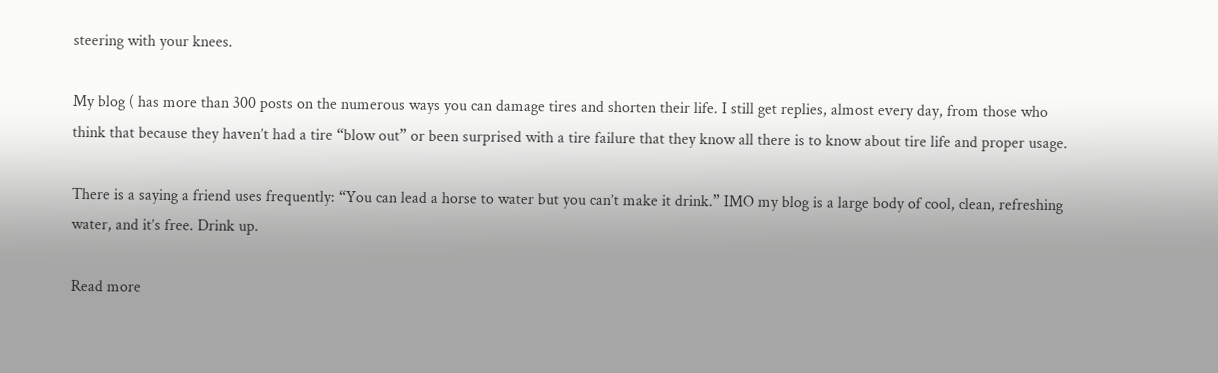steering with your knees.

My blog ( has more than 300 posts on the numerous ways you can damage tires and shorten their life. I still get replies, almost every day, from those who think that because they haven’t had a tire “blow out” or been surprised with a tire failure that they know all there is to know about tire life and proper usage.

There is a saying a friend uses frequently: “You can lead a horse to water but you can’t make it drink.” IMO my blog is a large body of cool, clean, refreshing water, and it’s free. Drink up.

Read more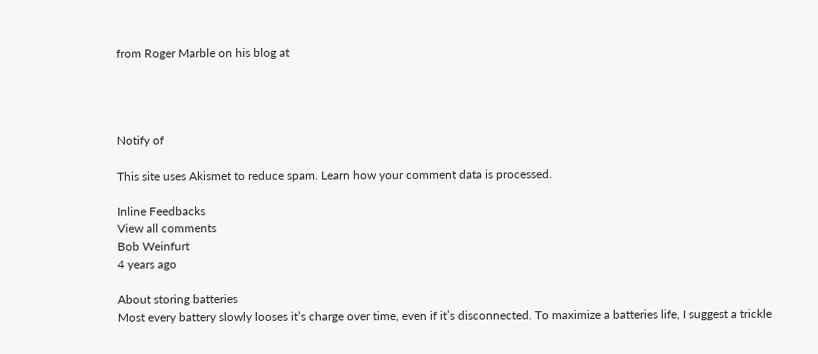from Roger Marble on his blog at




Notify of

This site uses Akismet to reduce spam. Learn how your comment data is processed.

Inline Feedbacks
View all comments
Bob Weinfurt
4 years ago

About storing batteries
Most every battery slowly looses it’s charge over time, even if it’s disconnected. To maximize a batteries life, I suggest a trickle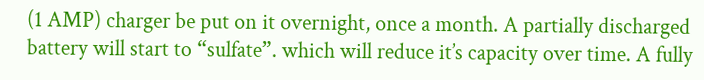(1 AMP) charger be put on it overnight, once a month. A partially discharged battery will start to “sulfate”. which will reduce it’s capacity over time. A fully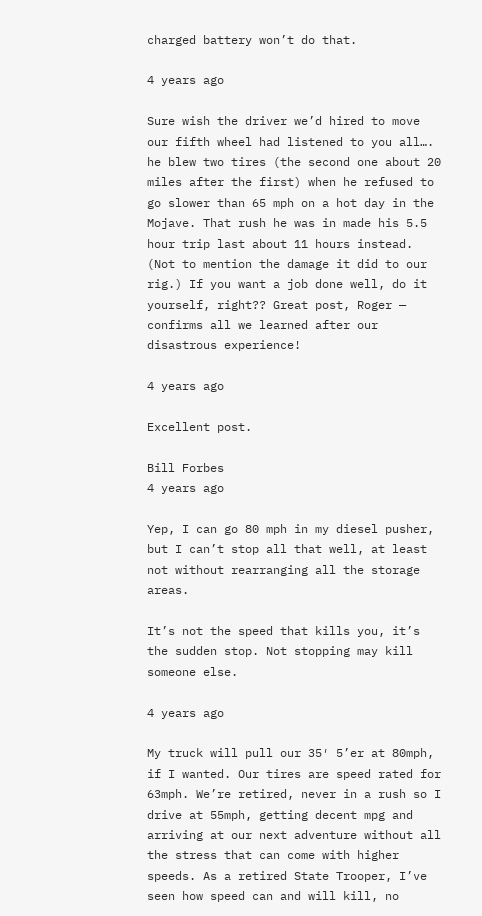charged battery won’t do that.

4 years ago

Sure wish the driver we’d hired to move our fifth wheel had listened to you all…. he blew two tires (the second one about 20 miles after the first) when he refused to go slower than 65 mph on a hot day in the Mojave. That rush he was in made his 5.5 hour trip last about 11 hours instead. (Not to mention the damage it did to our rig.) If you want a job done well, do it yourself, right?? Great post, Roger — confirms all we learned after our disastrous experience!

4 years ago

Excellent post.

Bill Forbes
4 years ago

Yep, I can go 80 mph in my diesel pusher, but I can’t stop all that well, at least not without rearranging all the storage areas.

It’s not the speed that kills you, it’s the sudden stop. Not stopping may kill someone else.

4 years ago

My truck will pull our 35′ 5’er at 80mph, if I wanted. Our tires are speed rated for 63mph. We’re retired, never in a rush so I drive at 55mph, getting decent mpg and arriving at our next adventure without all the stress that can come with higher speeds. As a retired State Trooper, I’ve seen how speed can and will kill, no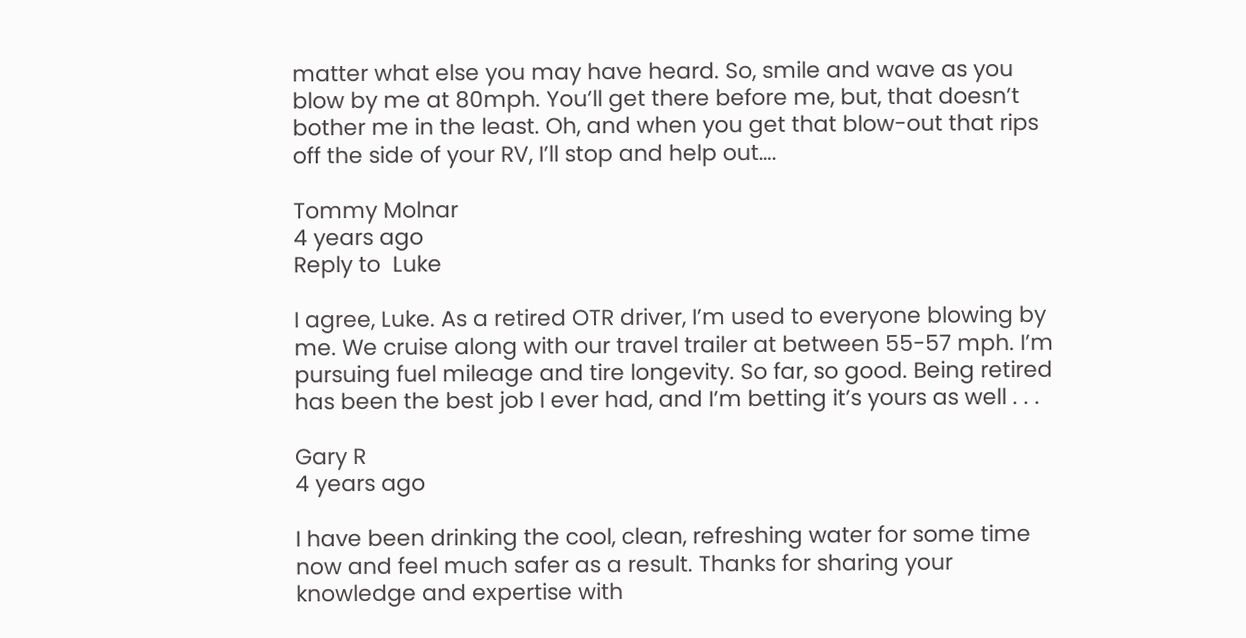matter what else you may have heard. So, smile and wave as you blow by me at 80mph. You’ll get there before me, but, that doesn’t bother me in the least. Oh, and when you get that blow-out that rips off the side of your RV, I’ll stop and help out….

Tommy Molnar
4 years ago
Reply to  Luke

I agree, Luke. As a retired OTR driver, I’m used to everyone blowing by me. We cruise along with our travel trailer at between 55-57 mph. I’m pursuing fuel mileage and tire longevity. So far, so good. Being retired has been the best job I ever had, and I’m betting it’s yours as well . . .

Gary R
4 years ago

I have been drinking the cool, clean, refreshing water for some time now and feel much safer as a result. Thanks for sharing your knowledge and expertise with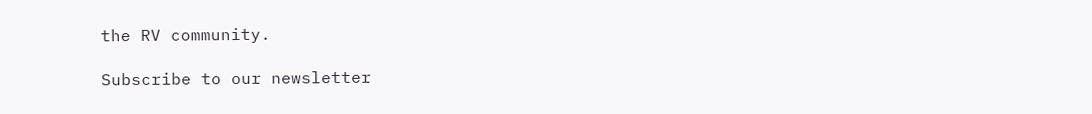the RV community.

Subscribe to our newsletter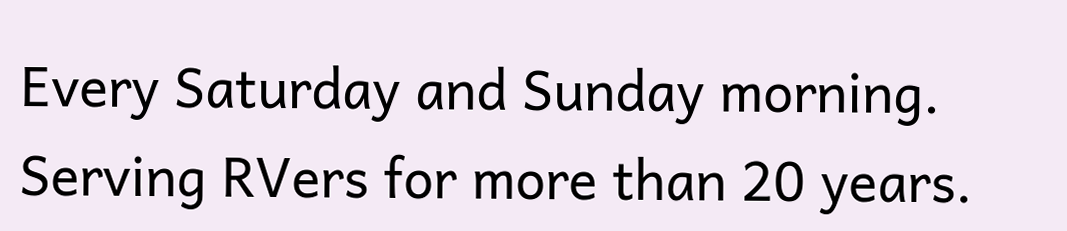Every Saturday and Sunday morning. Serving RVers for more than 20 years.